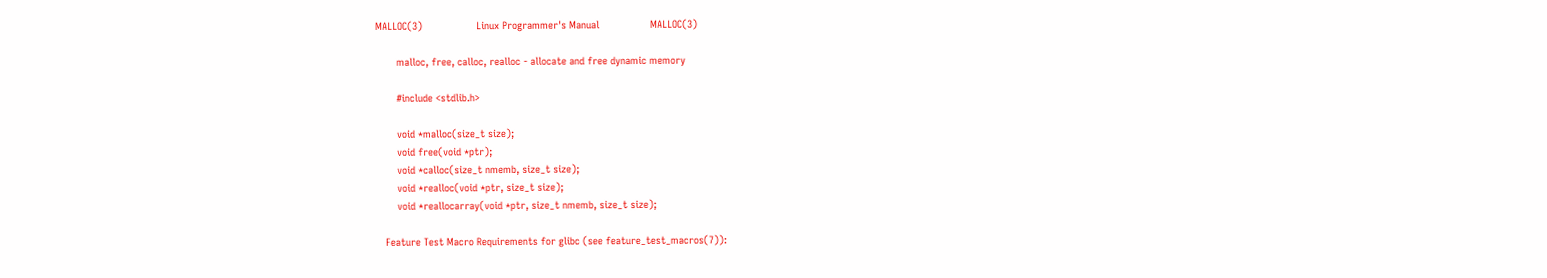MALLOC(3)                  Linux Programmer's Manual                 MALLOC(3)

       malloc, free, calloc, realloc - allocate and free dynamic memory

       #include <stdlib.h>

       void *malloc(size_t size);
       void free(void *ptr);
       void *calloc(size_t nmemb, size_t size);
       void *realloc(void *ptr, size_t size);
       void *reallocarray(void *ptr, size_t nmemb, size_t size);

   Feature Test Macro Requirements for glibc (see feature_test_macros(7)):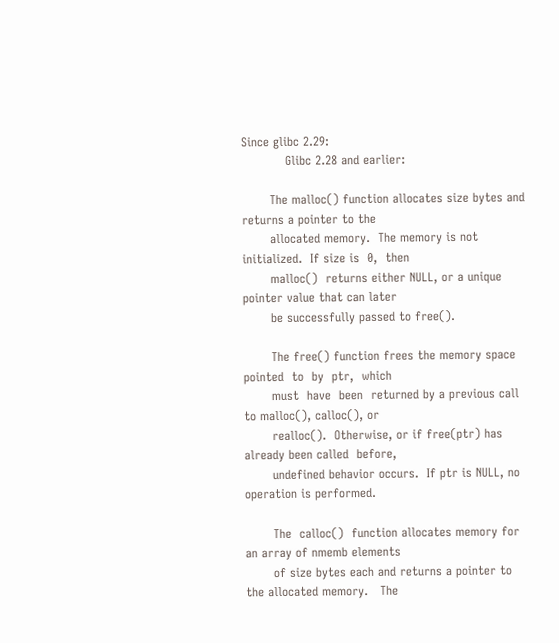Since glibc 2.29:
           Glibc 2.28 and earlier:

       The malloc() function allocates size bytes and returns a pointer to the
       allocated memory.  The memory is not initialized.  If size is  0,  then
       malloc()  returns either NULL, or a unique pointer value that can later
       be successfully passed to free().

       The free() function frees the memory space pointed  to  by  ptr,  which
       must  have  been  returned by a previous call to malloc(), calloc(), or
       realloc().  Otherwise, or if free(ptr) has already been called  before,
       undefined behavior occurs.  If ptr is NULL, no operation is performed.

       The  calloc()  function allocates memory for an array of nmemb elements
       of size bytes each and returns a pointer to the allocated memory.   The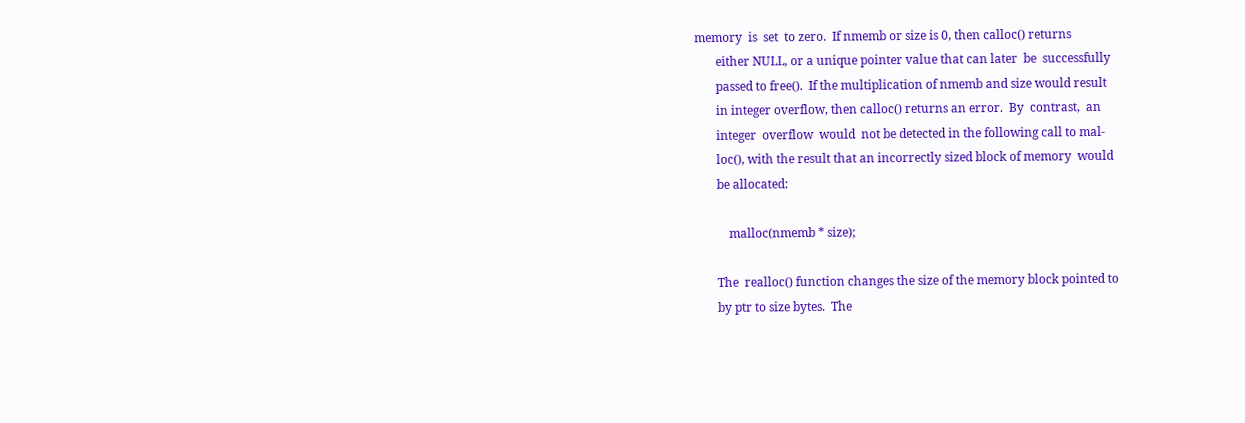memory  is  set  to zero.  If nmemb or size is 0, then calloc() returns
       either NULL, or a unique pointer value that can later  be  successfully
       passed to free().  If the multiplication of nmemb and size would result
       in integer overflow, then calloc() returns an error.  By  contrast,  an
       integer  overflow  would  not be detected in the following call to mal-
       loc(), with the result that an incorrectly sized block of memory  would
       be allocated:

           malloc(nmemb * size);

       The  realloc() function changes the size of the memory block pointed to
       by ptr to size bytes.  The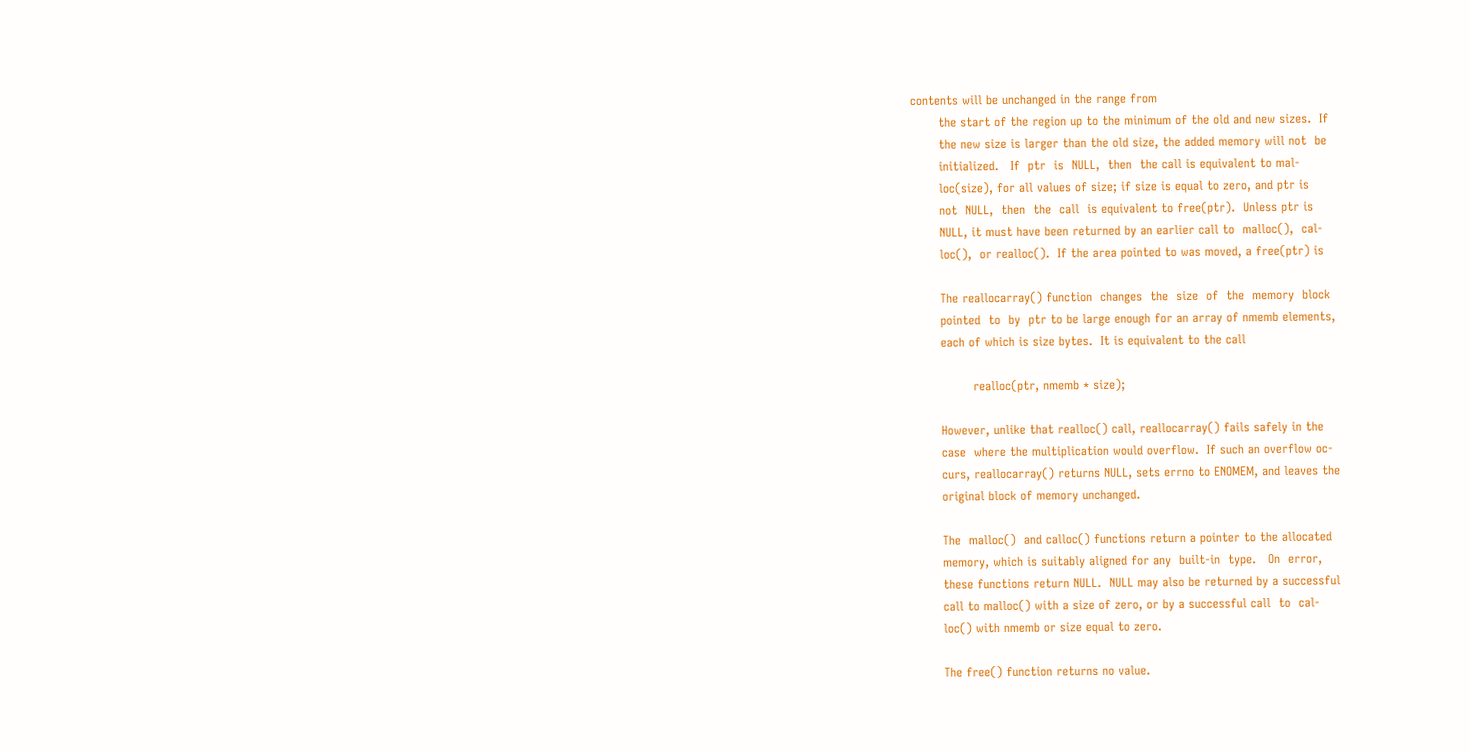contents will be unchanged in the range from
       the start of the region up to the minimum of the old and new sizes.  If
       the new size is larger than the old size, the added memory will not  be
       initialized.   If  ptr  is  NULL,  then  the call is equivalent to mal-
       loc(size), for all values of size; if size is equal to zero, and ptr is
       not  NULL,  then  the  call  is equivalent to free(ptr).  Unless ptr is
       NULL, it must have been returned by an earlier call to  malloc(),  cal-
       loc(),  or realloc().  If the area pointed to was moved, a free(ptr) is

       The reallocarray() function  changes  the  size  of  the  memory  block
       pointed  to  by  ptr to be large enough for an array of nmemb elements,
       each of which is size bytes.  It is equivalent to the call

               realloc(ptr, nmemb * size);

       However, unlike that realloc() call, reallocarray() fails safely in the
       case  where the multiplication would overflow.  If such an overflow oc-
       curs, reallocarray() returns NULL, sets errno to ENOMEM, and leaves the
       original block of memory unchanged.

       The  malloc()  and calloc() functions return a pointer to the allocated
       memory, which is suitably aligned for any  built-in  type.   On  error,
       these functions return NULL.  NULL may also be returned by a successful
       call to malloc() with a size of zero, or by a successful call  to  cal-
       loc() with nmemb or size equal to zero.

       The free() function returns no value.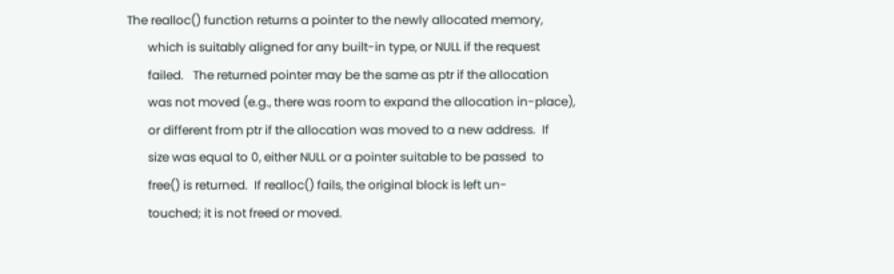The realloc() function returns a pointer to the newly allocated memory,
       which is suitably aligned for any built-in type, or NULL if the request
       failed.   The returned pointer may be the same as ptr if the allocation
       was not moved (e.g., there was room to expand the allocation in-place),
       or different from ptr if the allocation was moved to a new address.  If
       size was equal to 0, either NULL or a pointer suitable to be passed  to
       free() is returned.  If realloc() fails, the original block is left un-
       touched; it is not freed or moved.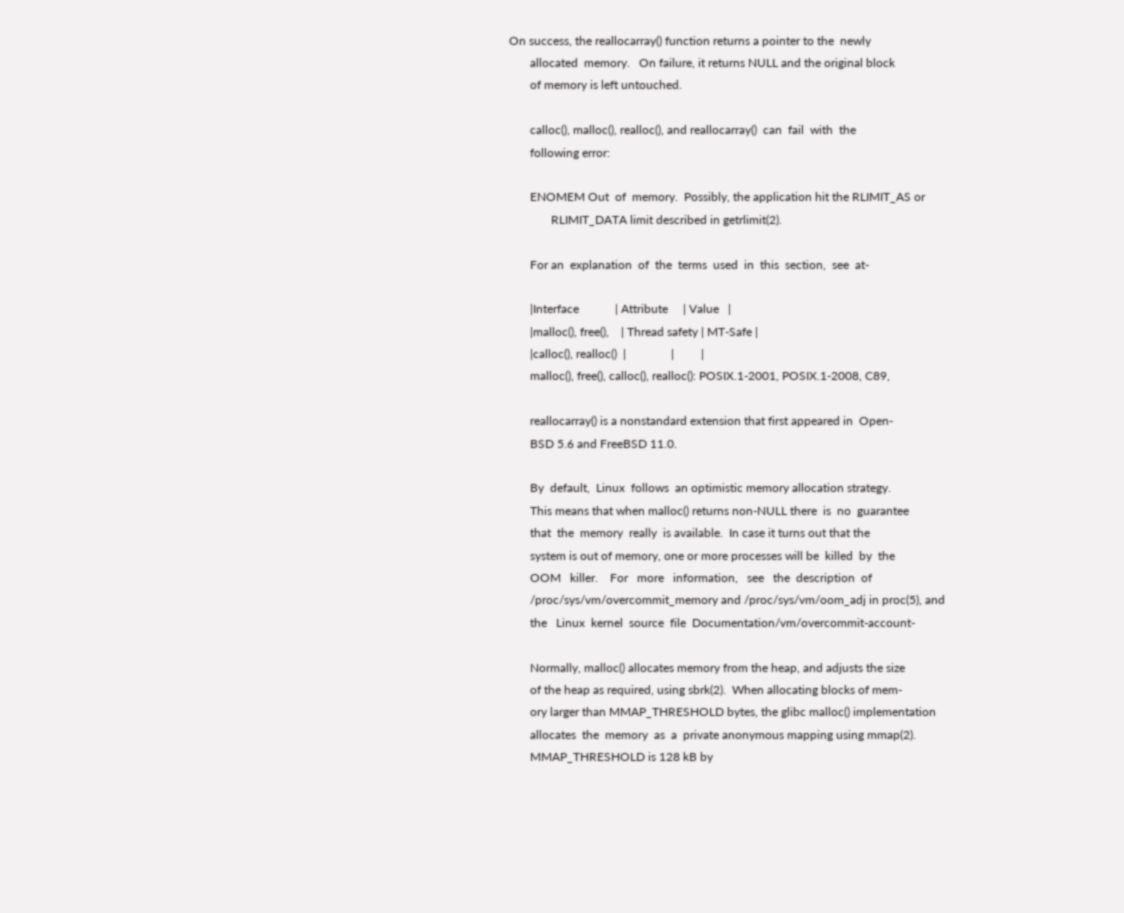On success, the reallocarray() function returns a pointer to the  newly
       allocated  memory.   On failure, it returns NULL and the original block
       of memory is left untouched.

       calloc(), malloc(), realloc(), and reallocarray()  can  fail  with  the
       following error:

       ENOMEM Out  of  memory.  Possibly, the application hit the RLIMIT_AS or
              RLIMIT_DATA limit described in getrlimit(2).

       For an  explanation  of  the  terms  used  in  this  section,  see  at-

       |Interface            | Attribute     | Value   |
       |malloc(), free(),    | Thread safety | MT-Safe |
       |calloc(), realloc()  |               |         |
       malloc(), free(), calloc(), realloc(): POSIX.1-2001, POSIX.1-2008, C89,

       reallocarray() is a nonstandard extension that first appeared in  Open-
       BSD 5.6 and FreeBSD 11.0.

       By  default,  Linux  follows  an optimistic memory allocation strategy.
       This means that when malloc() returns non-NULL there  is  no  guarantee
       that  the  memory  really  is available.  In case it turns out that the
       system is out of memory, one or more processes will be  killed  by  the
       OOM   killer.    For   more   information,   see   the  description  of
       /proc/sys/vm/overcommit_memory and /proc/sys/vm/oom_adj in proc(5), and
       the   Linux  kernel  source  file  Documentation/vm/overcommit-account-

       Normally, malloc() allocates memory from the heap, and adjusts the size
       of the heap as required, using sbrk(2).  When allocating blocks of mem-
       ory larger than MMAP_THRESHOLD bytes, the glibc malloc() implementation
       allocates  the  memory  as  a  private anonymous mapping using mmap(2).
       MMAP_THRESHOLD is 128 kB by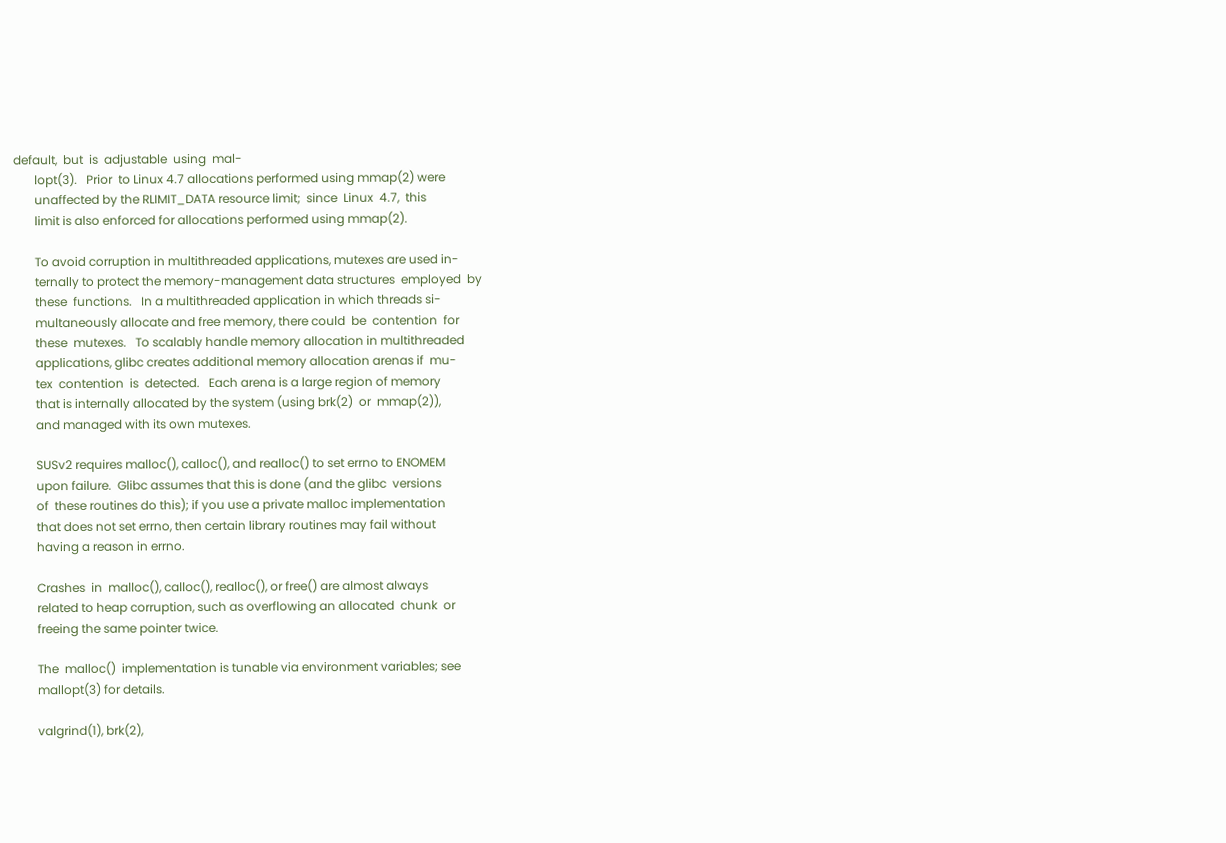default,  but  is  adjustable  using  mal-
       lopt(3).   Prior  to Linux 4.7 allocations performed using mmap(2) were
       unaffected by the RLIMIT_DATA resource limit;  since  Linux  4.7,  this
       limit is also enforced for allocations performed using mmap(2).

       To avoid corruption in multithreaded applications, mutexes are used in-
       ternally to protect the memory-management data structures  employed  by
       these  functions.   In a multithreaded application in which threads si-
       multaneously allocate and free memory, there could  be  contention  for
       these  mutexes.   To scalably handle memory allocation in multithreaded
       applications, glibc creates additional memory allocation arenas if  mu-
       tex  contention  is  detected.   Each arena is a large region of memory
       that is internally allocated by the system (using brk(2)  or  mmap(2)),
       and managed with its own mutexes.

       SUSv2 requires malloc(), calloc(), and realloc() to set errno to ENOMEM
       upon failure.  Glibc assumes that this is done (and the glibc  versions
       of  these routines do this); if you use a private malloc implementation
       that does not set errno, then certain library routines may fail without
       having a reason in errno.

       Crashes  in  malloc(), calloc(), realloc(), or free() are almost always
       related to heap corruption, such as overflowing an allocated  chunk  or
       freeing the same pointer twice.

       The  malloc()  implementation is tunable via environment variables; see
       mallopt(3) for details.

       valgrind(1), brk(2),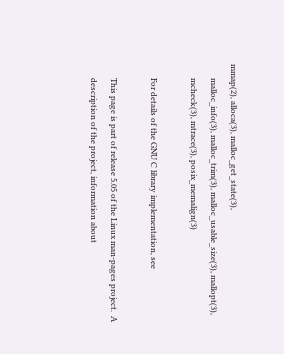mmap(2), alloca(3), malloc_get_state(3),
       malloc_info(3), malloc_trim(3), malloc_usable_size(3), mallopt(3),
       mcheck(3), mtrace(3), posix_memalign(3)

       For details of the GNU C library implementation, see

       This page is part of release 5.05 of the Linux man-pages project.  A
       description of the project, information about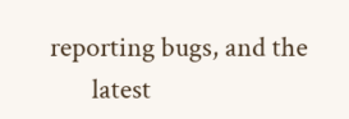reporting bugs, and the
       latest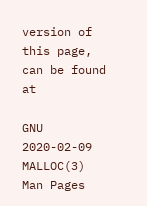version of this page, can be found at

GNU                               2020-02-09                         MALLOC(3)
Man Pages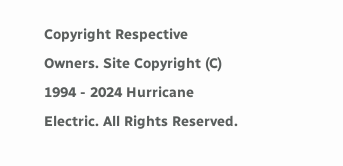Copyright Respective Owners. Site Copyright (C) 1994 - 2024 Hurricane Electric. All Rights Reserved.